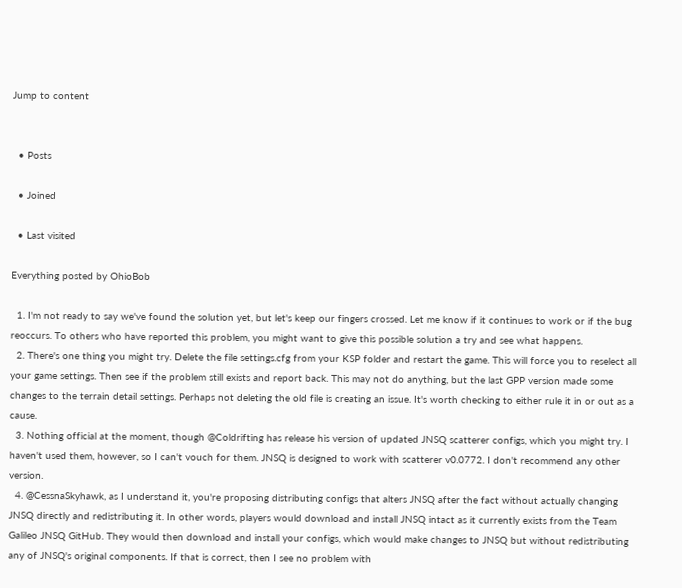Jump to content


  • Posts

  • Joined

  • Last visited

Everything posted by OhioBob

  1. I'm not ready to say we've found the solution yet, but let's keep our fingers crossed. Let me know if it continues to work or if the bug reoccurs. To others who have reported this problem, you might want to give this possible solution a try and see what happens.
  2. There's one thing you might try. Delete the file settings.cfg from your KSP folder and restart the game. This will force you to reselect all your game settings. Then see if the problem still exists and report back. This may not do anything, but the last GPP version made some changes to the terrain detail settings. Perhaps not deleting the old file is creating an issue. It's worth checking to either rule it in or out as a cause.
  3. Nothing official at the moment, though @Coldrifting has release his version of updated JNSQ scatterer configs, which you might try. I haven't used them, however, so I can't vouch for them. JNSQ is designed to work with scatterer v0.0772. I don't recommend any other version.
  4. @CessnaSkyhawk, as I understand it, you're proposing distributing configs that alters JNSQ after the fact without actually changing JNSQ directly and redistributing it. In other words, players would download and install JNSQ intact as it currently exists from the Team Galileo JNSQ GitHub. They would then download and install your configs, which would make changes to JNSQ but without redistributing any of JNSQ's original components. If that is correct, then I see no problem with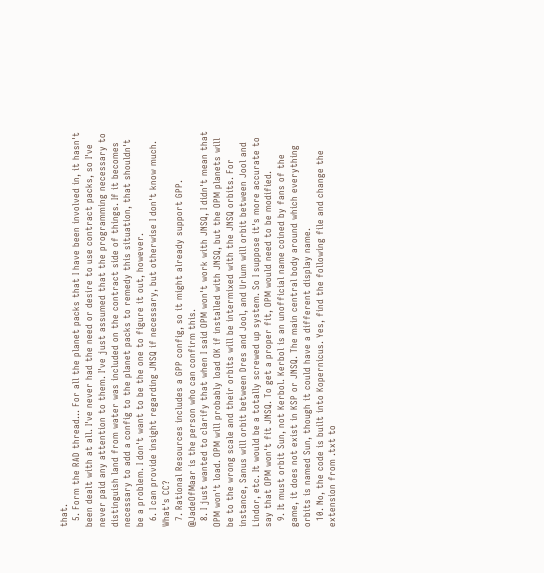that.
  5. Form the RAD thread... For all the planet packs that I have been involved in, it hasn't been dealt with at all. I've never had the need or desire to use contract packs, so I've never paid any attention to them. I've just assumed that the programming necessary to distinguish land from water was included on the contract side of things. If it becomes necessary to add a config to the planet packs to remedy this situation, that shouldn't be a problem. I don't want to be the one to figure it out, however.
  6. I can provide insight regarding JNSQ if necessary, but otherwise I don't know much. What's CC?
  7. Rational Resources includes a GPP config, so it might already support GPP. @JadeOfMaar is the person who can confirm this.
  8. I just wanted to clarify that when I said OPM won't work with JNSQ, I didn't mean that OPM won't load. OPM will probably load OK if installed with JNSQ, but the OPM planets will be to the wrong scale and their orbits will be intermixed with the JNSQ orbits. For instance, Sanus will orbit between Dres and Jool, and Urlum will orbit between Jool and Lindor, etc. It would be a totally screwed up system. So I suppose it's more accurate to say that OPM won't fit JNSQ. To get a proper fit, OPM would need to be modified.
  9. It must orbit Sun, not Kerbol. Kerbol is an unofficial name coined by fans of the game, it does not exist in KSP or JNSQ. The main central body around which everything orbits is named Sun, though it could have a different display name.
  10. No, the code is built into Kopernicus. Yes, find the following file and change the extension from .txt to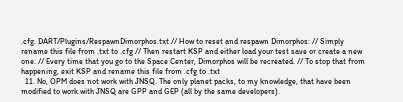.cfg. DART/Plugins/RespawnDimorphos.txt // How to reset and respawn Dimorphos: // Simply rename this file from .txt to .cfg // Then restart KSP and either load your test save or create a new one. // Every time that you go to the Space Center, Dimorphos will be recreated. // To stop that from happening, exit KSP and rename this file from .cfg to .txt
  11. No, OPM does not work with JNSQ. The only planet packs, to my knowledge, that have been modified to work with JNSQ are GPP and GEP (all by the same developers).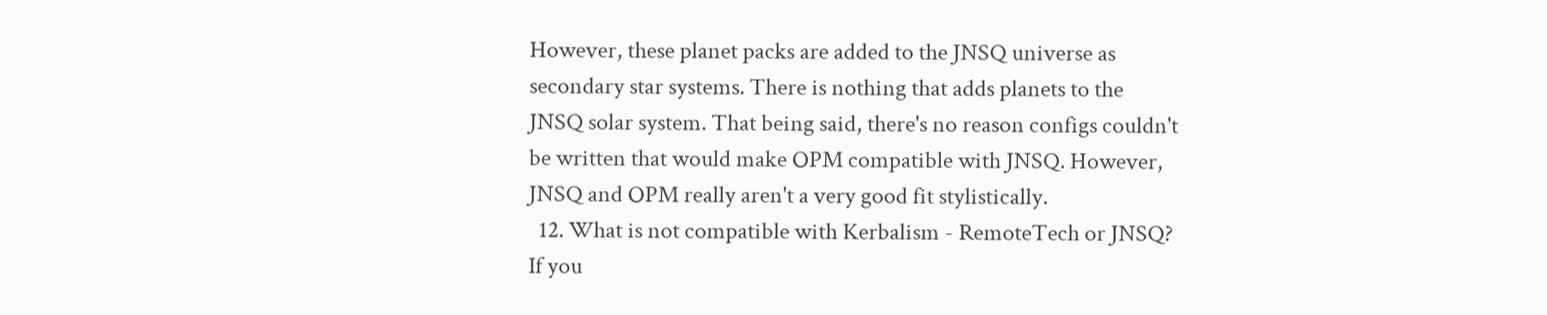However, these planet packs are added to the JNSQ universe as secondary star systems. There is nothing that adds planets to the JNSQ solar system. That being said, there's no reason configs couldn't be written that would make OPM compatible with JNSQ. However, JNSQ and OPM really aren't a very good fit stylistically.
  12. What is not compatible with Kerbalism - RemoteTech or JNSQ? If you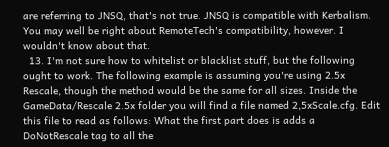are referring to JNSQ, that's not true. JNSQ is compatible with Kerbalism. You may well be right about RemoteTech's compatibility, however. I wouldn't know about that.
  13. I'm not sure how to whitelist or blacklist stuff, but the following ought to work. The following example is assuming you're using 2.5x Rescale, though the method would be the same for all sizes. Inside the GameData/Rescale 2.5x folder you will find a file named 2,5xScale.cfg. Edit this file to read as follows: What the first part does is adds a DoNotRescale tag to all the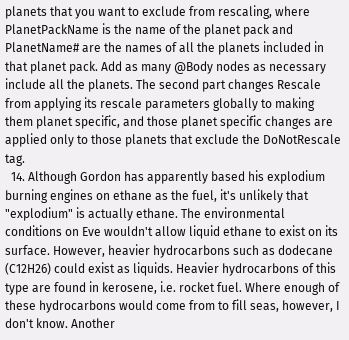planets that you want to exclude from rescaling, where PlanetPackName is the name of the planet pack and PlanetName# are the names of all the planets included in that planet pack. Add as many @Body nodes as necessary include all the planets. The second part changes Rescale from applying its rescale parameters globally to making them planet specific, and those planet specific changes are applied only to those planets that exclude the DoNotRescale tag.
  14. Although Gordon has apparently based his explodium burning engines on ethane as the fuel, it's unlikely that "explodium" is actually ethane. The environmental conditions on Eve wouldn't allow liquid ethane to exist on its surface. However, heavier hydrocarbons such as dodecane (C12H26) could exist as liquids. Heavier hydrocarbons of this type are found in kerosene, i.e. rocket fuel. Where enough of these hydrocarbons would come from to fill seas, however, I don't know. Another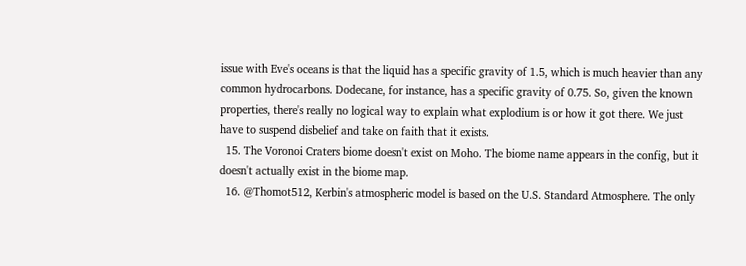issue with Eve's oceans is that the liquid has a specific gravity of 1.5, which is much heavier than any common hydrocarbons. Dodecane, for instance, has a specific gravity of 0.75. So, given the known properties, there's really no logical way to explain what explodium is or how it got there. We just have to suspend disbelief and take on faith that it exists.
  15. The Voronoi Craters biome doesn't exist on Moho. The biome name appears in the config, but it doesn't actually exist in the biome map.
  16. @Thomot512, Kerbin's atmospheric model is based on the U.S. Standard Atmosphere. The only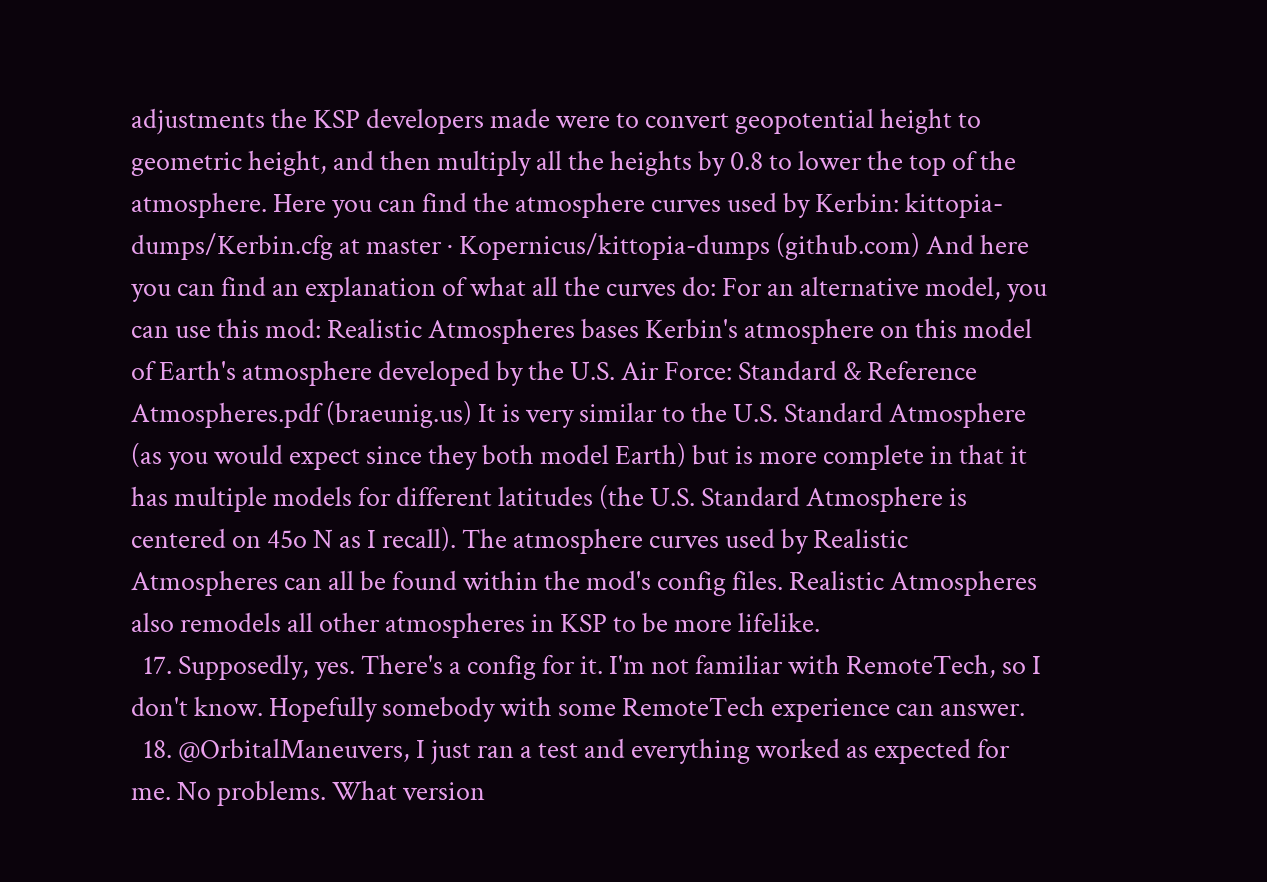adjustments the KSP developers made were to convert geopotential height to geometric height, and then multiply all the heights by 0.8 to lower the top of the atmosphere. Here you can find the atmosphere curves used by Kerbin: kittopia-dumps/Kerbin.cfg at master · Kopernicus/kittopia-dumps (github.com) And here you can find an explanation of what all the curves do: For an alternative model, you can use this mod: Realistic Atmospheres bases Kerbin's atmosphere on this model of Earth's atmosphere developed by the U.S. Air Force: Standard & Reference Atmospheres.pdf (braeunig.us) It is very similar to the U.S. Standard Atmosphere (as you would expect since they both model Earth) but is more complete in that it has multiple models for different latitudes (the U.S. Standard Atmosphere is centered on 45o N as I recall). The atmosphere curves used by Realistic Atmospheres can all be found within the mod's config files. Realistic Atmospheres also remodels all other atmospheres in KSP to be more lifelike.
  17. Supposedly, yes. There's a config for it. I'm not familiar with RemoteTech, so I don't know. Hopefully somebody with some RemoteTech experience can answer.
  18. @OrbitalManeuvers, I just ran a test and everything worked as expected for me. No problems. What version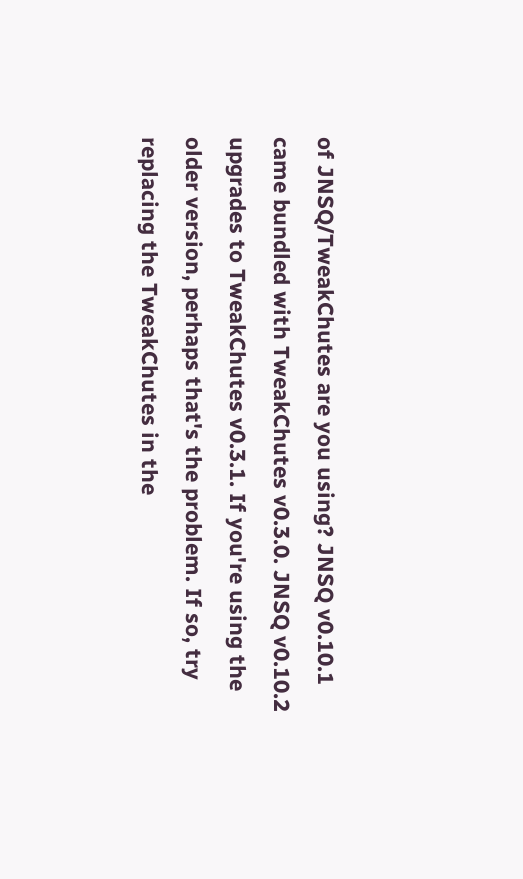of JNSQ/TweakChutes are you using? JNSQ v0.10.1 came bundled with TweakChutes v0.3.0. JNSQ v0.10.2 upgrades to TweakChutes v0.3.1. If you're using the older version, perhaps that's the problem. If so, try replacing the TweakChutes in the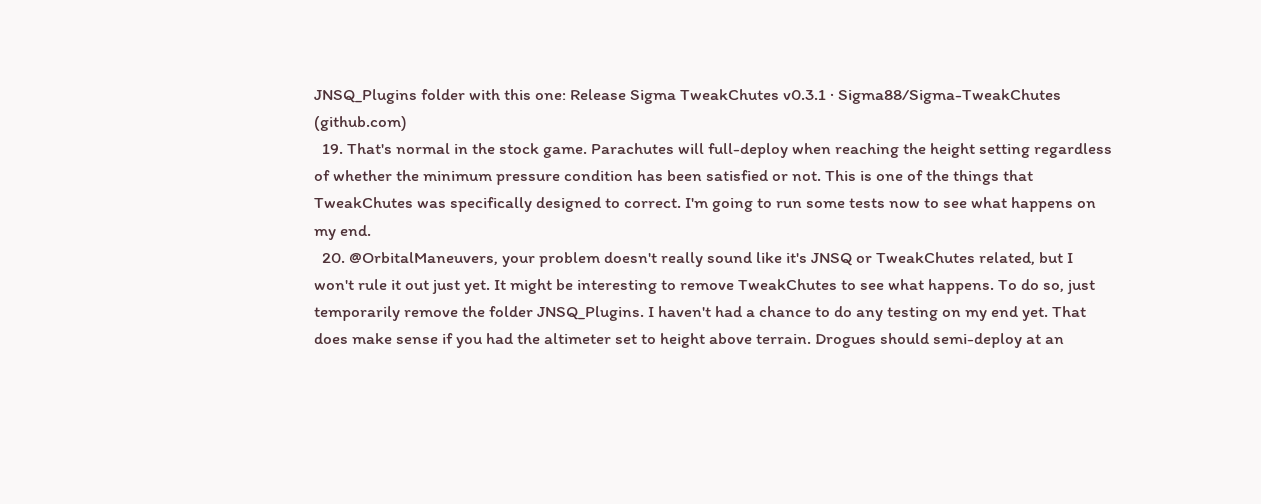JNSQ_Plugins folder with this one: Release Sigma TweakChutes v0.3.1 · Sigma88/Sigma-TweakChutes (github.com)
  19. That's normal in the stock game. Parachutes will full-deploy when reaching the height setting regardless of whether the minimum pressure condition has been satisfied or not. This is one of the things that TweakChutes was specifically designed to correct. I'm going to run some tests now to see what happens on my end.
  20. @OrbitalManeuvers, your problem doesn't really sound like it's JNSQ or TweakChutes related, but I won't rule it out just yet. It might be interesting to remove TweakChutes to see what happens. To do so, just temporarily remove the folder JNSQ_Plugins. I haven't had a chance to do any testing on my end yet. That does make sense if you had the altimeter set to height above terrain. Drogues should semi-deploy at an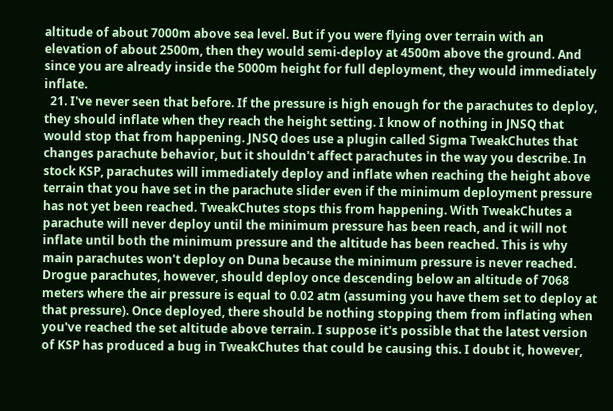altitude of about 7000m above sea level. But if you were flying over terrain with an elevation of about 2500m, then they would semi-deploy at 4500m above the ground. And since you are already inside the 5000m height for full deployment, they would immediately inflate.
  21. I've never seen that before. If the pressure is high enough for the parachutes to deploy, they should inflate when they reach the height setting. I know of nothing in JNSQ that would stop that from happening. JNSQ does use a plugin called Sigma TweakChutes that changes parachute behavior, but it shouldn't affect parachutes in the way you describe. In stock KSP, parachutes will immediately deploy and inflate when reaching the height above terrain that you have set in the parachute slider even if the minimum deployment pressure has not yet been reached. TweakChutes stops this from happening. With TweakChutes a parachute will never deploy until the minimum pressure has been reach, and it will not inflate until both the minimum pressure and the altitude has been reached. This is why main parachutes won't deploy on Duna because the minimum pressure is never reached. Drogue parachutes, however, should deploy once descending below an altitude of 7068 meters where the air pressure is equal to 0.02 atm (assuming you have them set to deploy at that pressure). Once deployed, there should be nothing stopping them from inflating when you've reached the set altitude above terrain. I suppose it's possible that the latest version of KSP has produced a bug in TweakChutes that could be causing this. I doubt it, however,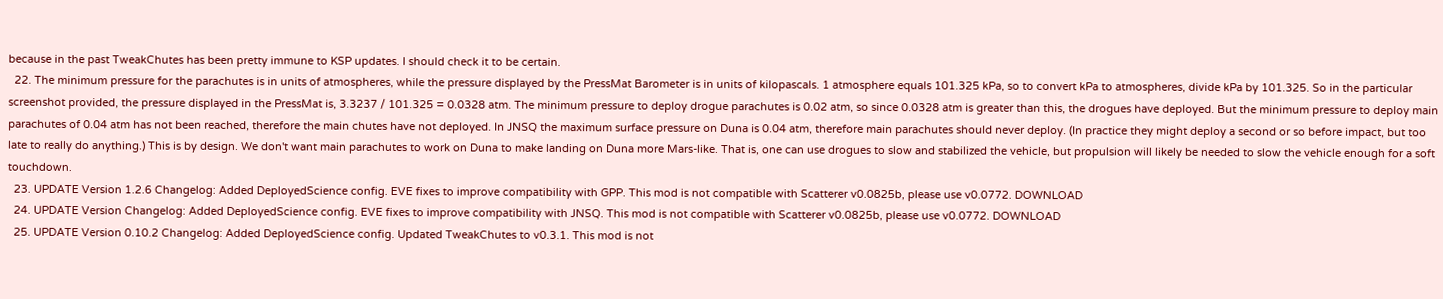because in the past TweakChutes has been pretty immune to KSP updates. I should check it to be certain.
  22. The minimum pressure for the parachutes is in units of atmospheres, while the pressure displayed by the PressMat Barometer is in units of kilopascals. 1 atmosphere equals 101.325 kPa, so to convert kPa to atmospheres, divide kPa by 101.325. So in the particular screenshot provided, the pressure displayed in the PressMat is, 3.3237 / 101.325 = 0.0328 atm. The minimum pressure to deploy drogue parachutes is 0.02 atm, so since 0.0328 atm is greater than this, the drogues have deployed. But the minimum pressure to deploy main parachutes of 0.04 atm has not been reached, therefore the main chutes have not deployed. In JNSQ the maximum surface pressure on Duna is 0.04 atm, therefore main parachutes should never deploy. (In practice they might deploy a second or so before impact, but too late to really do anything.) This is by design. We don't want main parachutes to work on Duna to make landing on Duna more Mars-like. That is, one can use drogues to slow and stabilized the vehicle, but propulsion will likely be needed to slow the vehicle enough for a soft touchdown.
  23. UPDATE Version 1.2.6 Changelog: Added DeployedScience config. EVE fixes to improve compatibility with GPP. This mod is not compatible with Scatterer v0.0825b, please use v0.0772. DOWNLOAD
  24. UPDATE Version Changelog: Added DeployedScience config. EVE fixes to improve compatibility with JNSQ. This mod is not compatible with Scatterer v0.0825b, please use v0.0772. DOWNLOAD
  25. UPDATE Version 0.10.2 Changelog: Added DeployedScience config. Updated TweakChutes to v0.3.1. This mod is not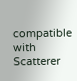compatible with Scatterer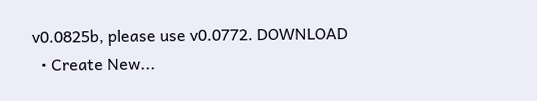v0.0825b, please use v0.0772. DOWNLOAD
  • Create New...